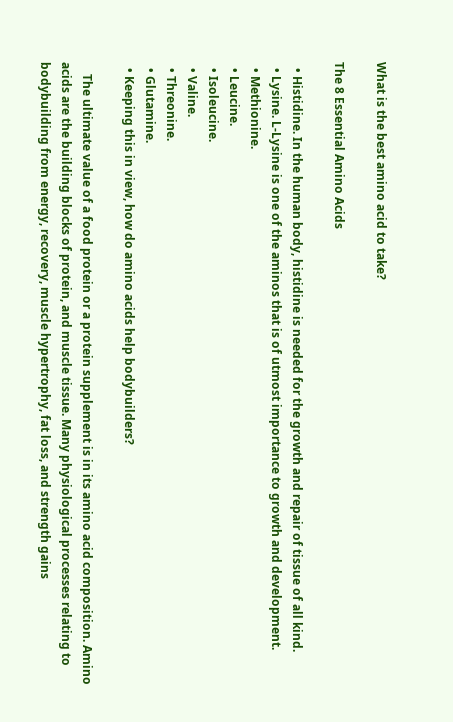What is the best amino acid to take?

The 8 Essential Amino Acids

  • Histidine. In the human body, histidine is needed for the growth and repair of tissue of all kind.
  • Lysine. L-Lysine is one of the aminos that is of utmost importance to growth and development.
  • Methionine.
  • Leucine.
  • Isoleucine.
  • Valine.
  • Threonine.
  • Glutamine.
  • Keeping this in view, how do amino acids help bodybuilders?

    The ultimate value of a food protein or a protein supplement is in its amino acid composition. Amino acids are the building blocks of protein, and muscle tissue. Many physiological processes relating to bodybuilding from energy, recovery, muscle hypertrophy, fat loss, and strength gains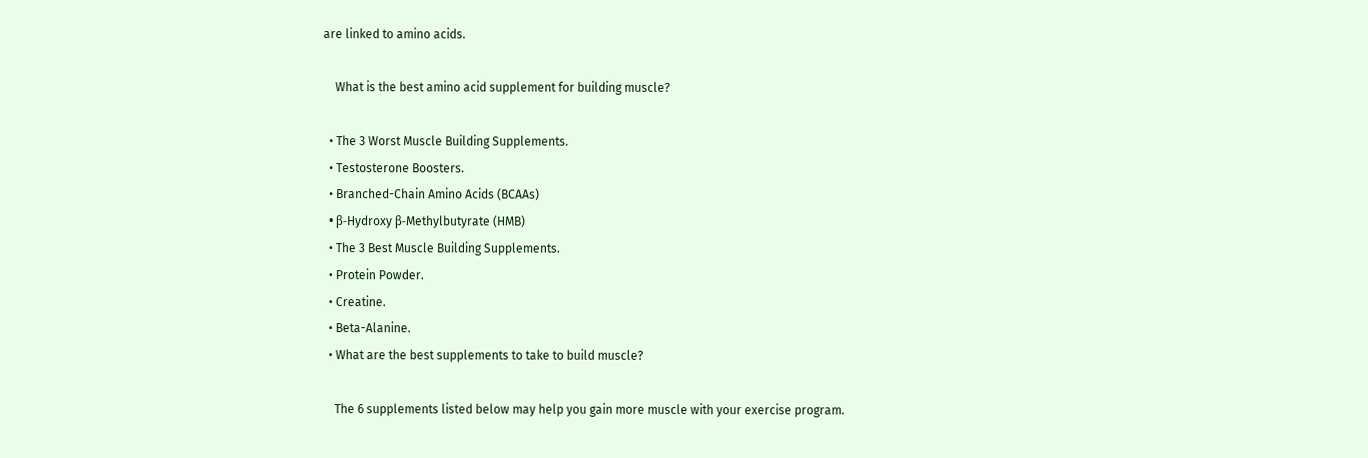are linked to amino acids.

    What is the best amino acid supplement for building muscle?

  • The 3 Worst Muscle Building Supplements.
  • Testosterone Boosters.
  • Branched-Chain Amino Acids (BCAAs)
  • β-Hydroxy β-Methylbutyrate (HMB)
  • The 3 Best Muscle Building Supplements.
  • Protein Powder.
  • Creatine.
  • Beta-Alanine.
  • What are the best supplements to take to build muscle?

    The 6 supplements listed below may help you gain more muscle with your exercise program.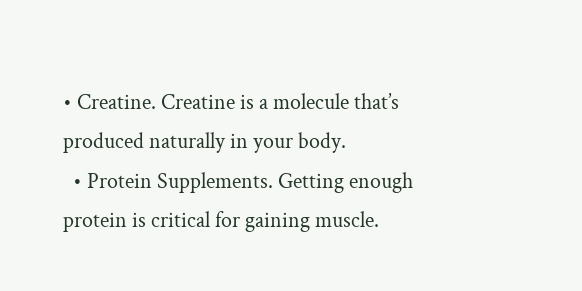• Creatine. Creatine is a molecule that’s produced naturally in your body.
  • Protein Supplements. Getting enough protein is critical for gaining muscle.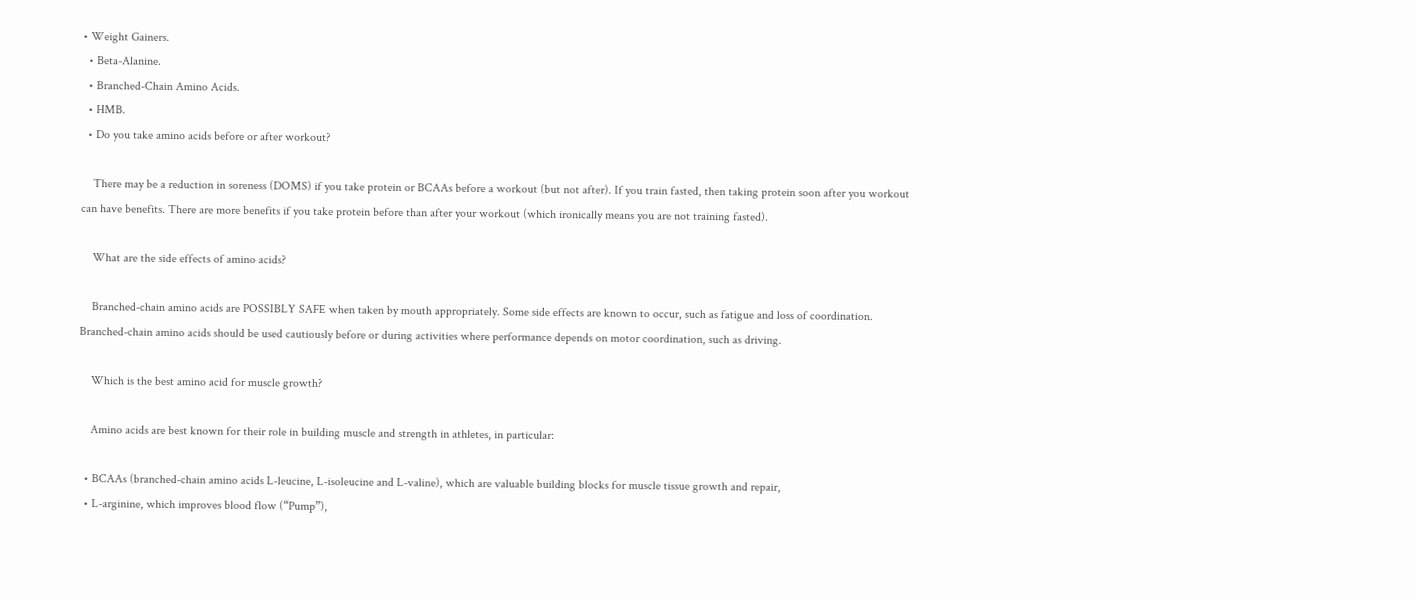• Weight Gainers.
  • Beta-Alanine.
  • Branched-Chain Amino Acids.
  • HMB.
  • Do you take amino acids before or after workout?

    There may be a reduction in soreness (DOMS) if you take protein or BCAAs before a workout (but not after). If you train fasted, then taking protein soon after you workout can have benefits. There are more benefits if you take protein before than after your workout (which ironically means you are not training fasted).

    What are the side effects of amino acids?

    Branched-chain amino acids are POSSIBLY SAFE when taken by mouth appropriately. Some side effects are known to occur, such as fatigue and loss of coordination. Branched-chain amino acids should be used cautiously before or during activities where performance depends on motor coordination, such as driving.

    Which is the best amino acid for muscle growth?

    Amino acids are best known for their role in building muscle and strength in athletes, in particular:

  • BCAAs (branched-chain amino acids L-leucine, L-isoleucine and L-valine), which are valuable building blocks for muscle tissue growth and repair,
  • L-arginine, which improves blood flow (“Pump”),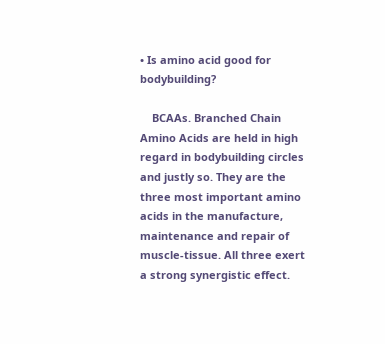• Is amino acid good for bodybuilding?

    BCAAs. Branched Chain Amino Acids are held in high regard in bodybuilding circles and justly so. They are the three most important amino acids in the manufacture, maintenance and repair of muscle-tissue. All three exert a strong synergistic effect.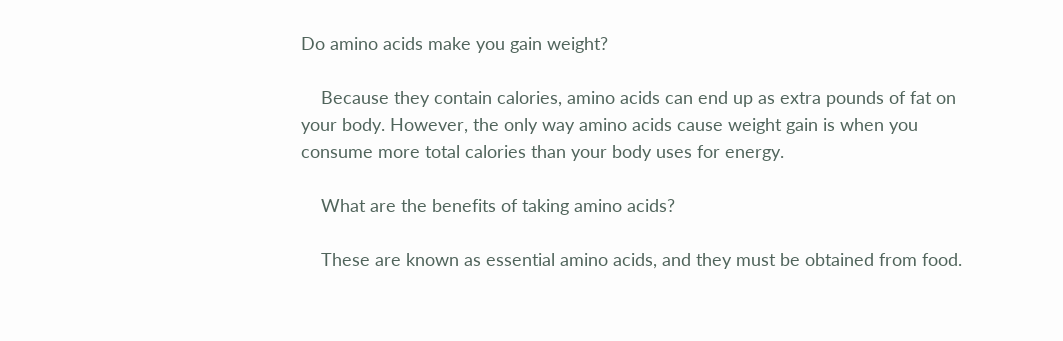Do amino acids make you gain weight?

    Because they contain calories, amino acids can end up as extra pounds of fat on your body. However, the only way amino acids cause weight gain is when you consume more total calories than your body uses for energy.

    What are the benefits of taking amino acids?

    These are known as essential amino acids, and they must be obtained from food.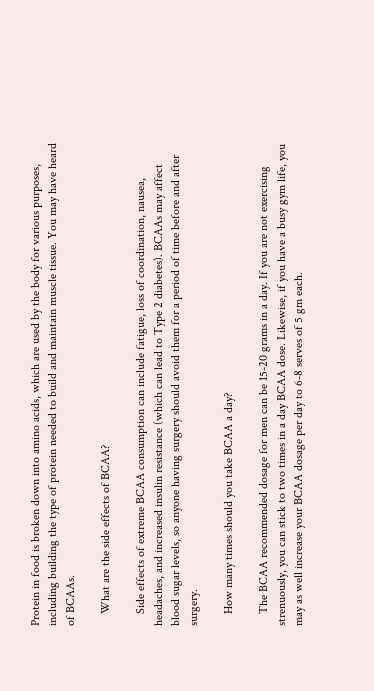Protein in food is broken down into amino acids, which are used by the body for various purposes, including building the type of protein needed to build and maintain muscle tissue. You may have heard of BCAAs.

    What are the side effects of BCAA?

    Side effects of extreme BCAA consumption can include fatigue, loss of coordination, nausea, headaches, and increased insulin resistance (which can lead to Type 2 diabetes). BCAAs may affect blood sugar levels, so anyone having surgery should avoid them for a period of time before and after surgery.

    How many times should you take BCAA a day?

    The BCAA recommended dosage for men can be 15-20 grams in a day. If you are not exercising strenuously, you can stick to two times in a day BCAA dose. Likewise, if you have a busy gym life, you may as well increase your BCAA dosage per day to 6-8 serves of 5 gm each.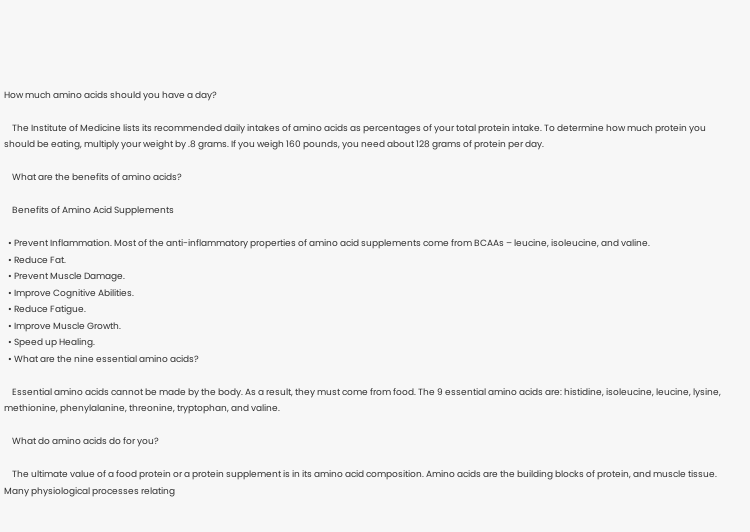How much amino acids should you have a day?

    The Institute of Medicine lists its recommended daily intakes of amino acids as percentages of your total protein intake. To determine how much protein you should be eating, multiply your weight by .8 grams. If you weigh 160 pounds, you need about 128 grams of protein per day.

    What are the benefits of amino acids?

    Benefits of Amino Acid Supplements

  • Prevent Inflammation. Most of the anti-inflammatory properties of amino acid supplements come from BCAAs – leucine, isoleucine, and valine.
  • Reduce Fat.
  • Prevent Muscle Damage.
  • Improve Cognitive Abilities.
  • Reduce Fatigue.
  • Improve Muscle Growth.
  • Speed up Healing.
  • What are the nine essential amino acids?

    Essential amino acids cannot be made by the body. As a result, they must come from food. The 9 essential amino acids are: histidine, isoleucine, leucine, lysine, methionine, phenylalanine, threonine, tryptophan, and valine.

    What do amino acids do for you?

    The ultimate value of a food protein or a protein supplement is in its amino acid composition. Amino acids are the building blocks of protein, and muscle tissue. Many physiological processes relating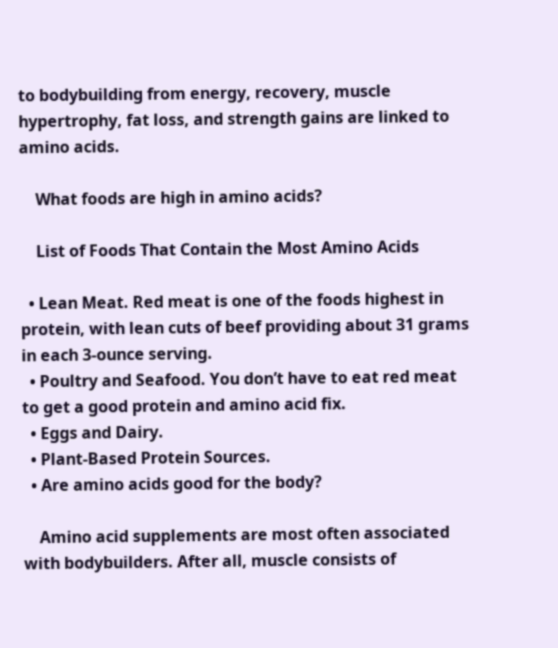to bodybuilding from energy, recovery, muscle hypertrophy, fat loss, and strength gains are linked to amino acids.

    What foods are high in amino acids?

    List of Foods That Contain the Most Amino Acids

  • Lean Meat. Red meat is one of the foods highest in protein, with lean cuts of beef providing about 31 grams in each 3-ounce serving.
  • Poultry and Seafood. You don’t have to eat red meat to get a good protein and amino acid fix.
  • Eggs and Dairy.
  • Plant-Based Protein Sources.
  • Are amino acids good for the body?

    Amino acid supplements are most often associated with bodybuilders. After all, muscle consists of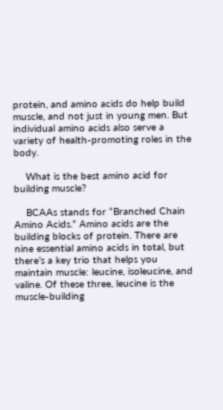protein, and amino acids do help build muscle, and not just in young men. But individual amino acids also serve a variety of health-promoting roles in the body.

    What is the best amino acid for building muscle?

    BCAAs stands for “Branched Chain Amino Acids.” Amino acids are the building blocks of protein. There are nine essential amino acids in total, but there’s a key trio that helps you maintain muscle: leucine, isoleucine, and valine. Of these three, leucine is the muscle-building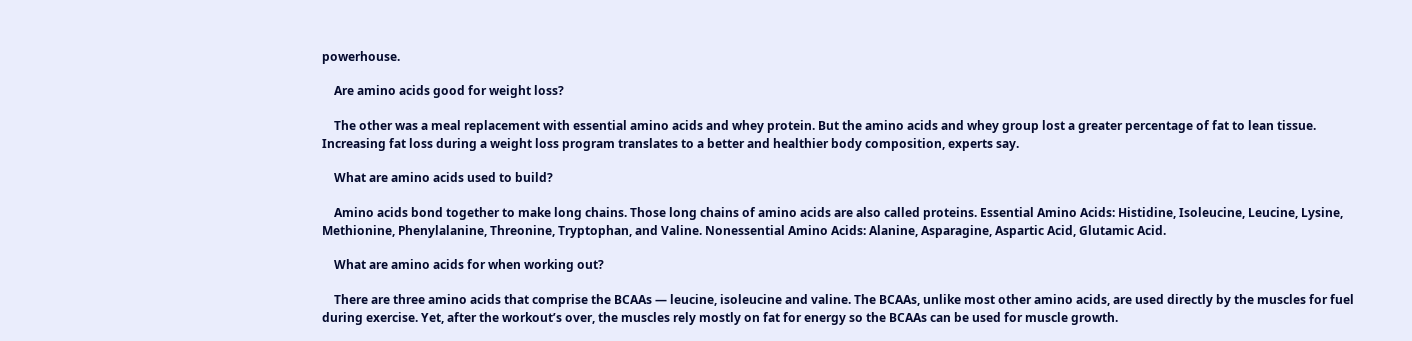powerhouse.

    Are amino acids good for weight loss?

    The other was a meal replacement with essential amino acids and whey protein. But the amino acids and whey group lost a greater percentage of fat to lean tissue. Increasing fat loss during a weight loss program translates to a better and healthier body composition, experts say.

    What are amino acids used to build?

    Amino acids bond together to make long chains. Those long chains of amino acids are also called proteins. Essential Amino Acids: Histidine, Isoleucine, Leucine, Lysine, Methionine, Phenylalanine, Threonine, Tryptophan, and Valine. Nonessential Amino Acids: Alanine, Asparagine, Aspartic Acid, Glutamic Acid.

    What are amino acids for when working out?

    There are three amino acids that comprise the BCAAs — leucine, isoleucine and valine. The BCAAs, unlike most other amino acids, are used directly by the muscles for fuel during exercise. Yet, after the workout’s over, the muscles rely mostly on fat for energy so the BCAAs can be used for muscle growth.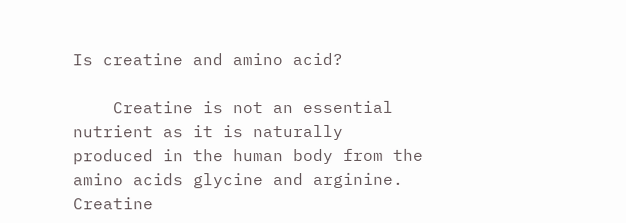Is creatine and amino acid?

    Creatine is not an essential nutrient as it is naturally produced in the human body from the amino acids glycine and arginine. Creatine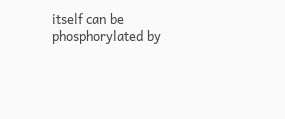itself can be phosphorylated by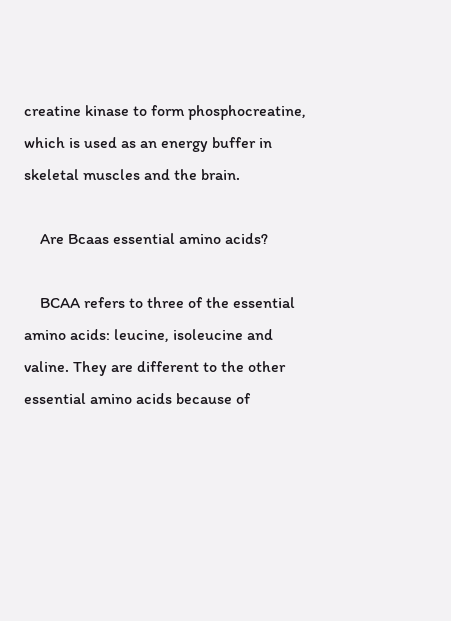creatine kinase to form phosphocreatine, which is used as an energy buffer in skeletal muscles and the brain.

    Are Bcaas essential amino acids?

    BCAA refers to three of the essential amino acids: leucine, isoleucine and valine. They are different to the other essential amino acids because of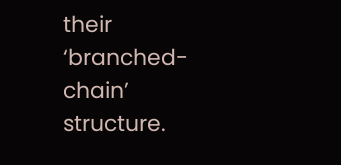their ‘branched-chain’ structure.